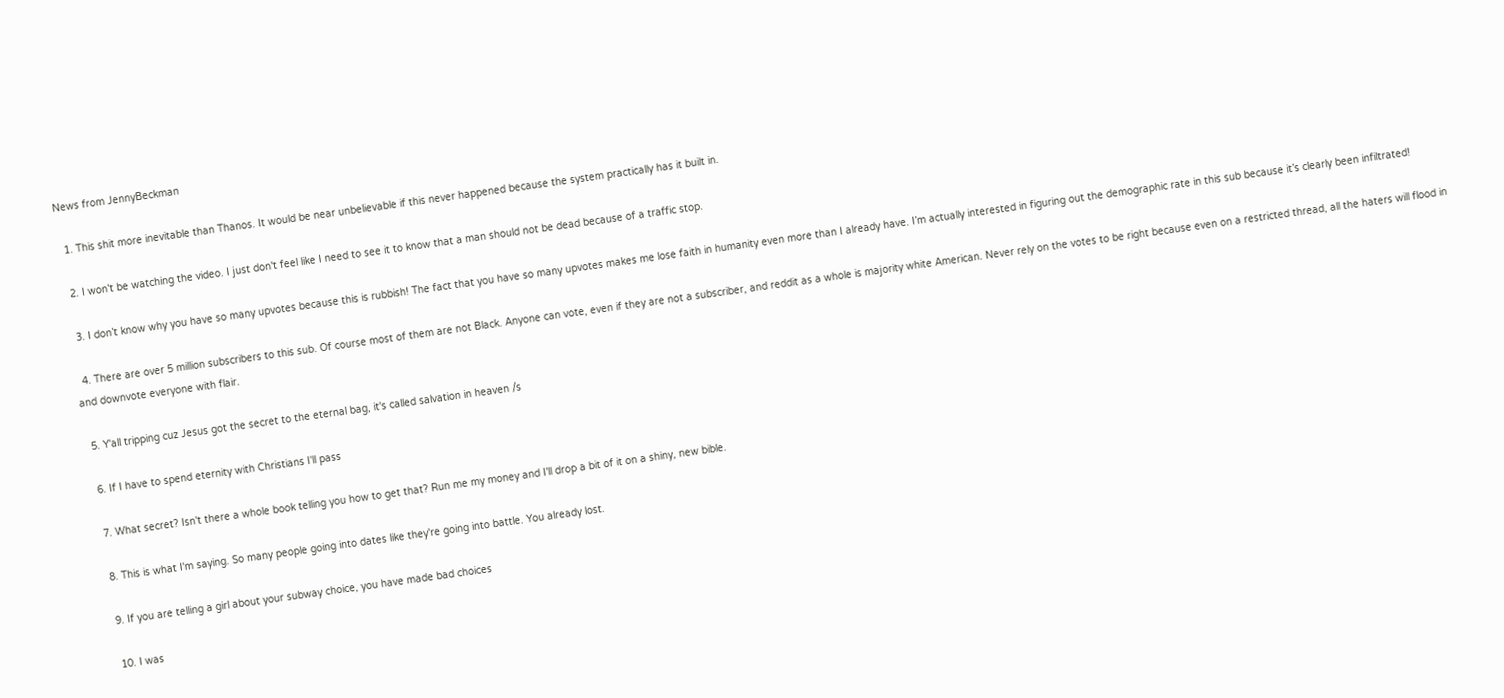News from JennyBeckman

  1. This shit more inevitable than Thanos. It would be near unbelievable if this never happened because the system practically has it built in.

  2. I won't be watching the video. I just don't feel like I need to see it to know that a man should not be dead because of a traffic stop.

  3. I don’t know why you have so many upvotes because this is rubbish! The fact that you have so many upvotes makes me lose faith in humanity even more than I already have. I’m actually interested in figuring out the demographic rate in this sub because it’s clearly been infiltrated!

  4. There are over 5 million subscribers to this sub. Of course most of them are not Black. Anyone can vote, even if they are not a subscriber, and reddit as a whole is majority white American. Never rely on the votes to be right because even on a restricted thread, all the haters will flood in and downvote everyone with flair.

  5. Y'all tripping cuz Jesus got the secret to the eternal bag, it's called salvation in heaven /s

  6. If I have to spend eternity with Christians I'll pass

  7. What secret? Isn't there a whole book telling you how to get that? Run me my money and I'll drop a bit of it on a shiny, new bible.

  8. This is what I'm saying. So many people going into dates like they're going into battle. You already lost.

  9. If you are telling a girl about your subway choice, you have made bad choices

  10. I was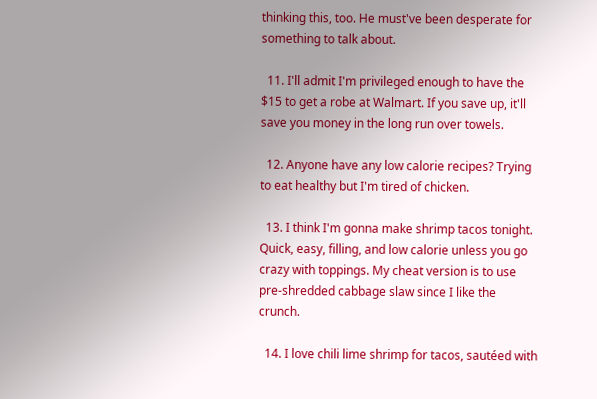thinking this, too. He must've been desperate for something to talk about.

  11. I'll admit I'm privileged enough to have the $15 to get a robe at Walmart. If you save up, it'll save you money in the long run over towels.

  12. Anyone have any low calorie recipes? Trying to eat healthy but I'm tired of chicken.

  13. I think I'm gonna make shrimp tacos tonight. Quick, easy, filling, and low calorie unless you go crazy with toppings. My cheat version is to use pre-shredded cabbage slaw since I like the crunch.

  14. I love chili lime shrimp for tacos, sautéed with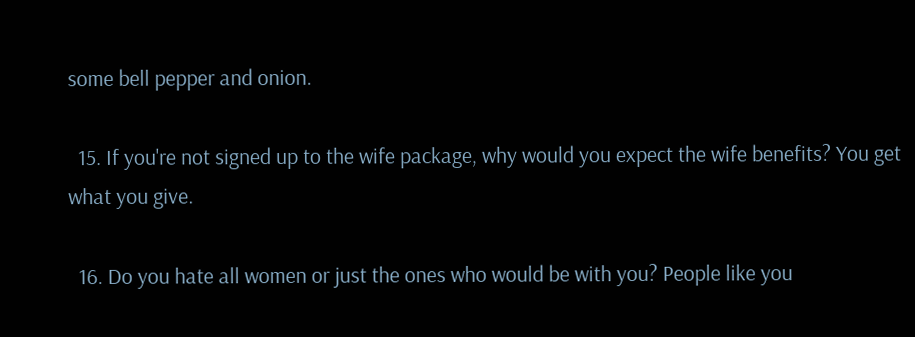some bell pepper and onion.

  15. If you're not signed up to the wife package, why would you expect the wife benefits? You get what you give.

  16. Do you hate all women or just the ones who would be with you? People like you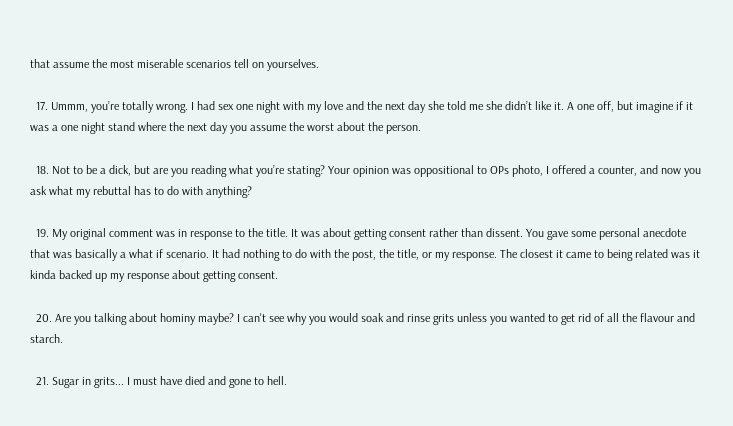that assume the most miserable scenarios tell on yourselves.

  17. Ummm, you’re totally wrong. I had sex one night with my love and the next day she told me she didn’t like it. A one off, but imagine if it was a one night stand where the next day you assume the worst about the person.

  18. Not to be a dick, but are you reading what you’re stating? Your opinion was oppositional to OPs photo, I offered a counter, and now you ask what my rebuttal has to do with anything?

  19. My original comment was in response to the title. It was about getting consent rather than dissent. You gave some personal anecdote that was basically a what if scenario. It had nothing to do with the post, the title, or my response. The closest it came to being related was it kinda backed up my response about getting consent.

  20. Are you talking about hominy maybe? I can't see why you would soak and rinse grits unless you wanted to get rid of all the flavour and starch.

  21. Sugar in grits... I must have died and gone to hell.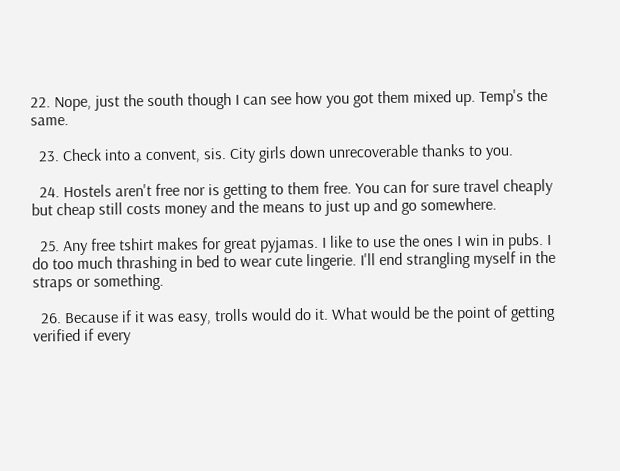22. Nope, just the south though I can see how you got them mixed up. Temp's the same.

  23. Check into a convent, sis. City girls down unrecoverable thanks to you.

  24. Hostels aren't free nor is getting to them free. You can for sure travel cheaply but cheap still costs money and the means to just up and go somewhere.

  25. Any free tshirt makes for great pyjamas. I like to use the ones I win in pubs. I do too much thrashing in bed to wear cute lingerie. I'll end strangling myself in the straps or something.

  26. Because if it was easy, trolls would do it. What would be the point of getting verified if every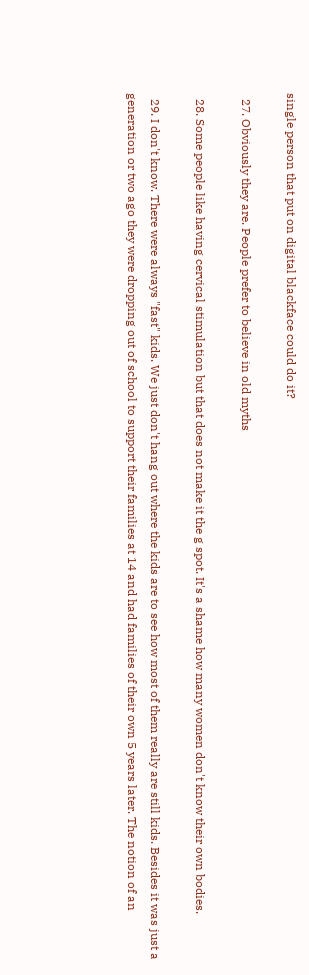single person that put on digital blackface could do it?

  27. Obviously they are. People prefer to believe in old myths

  28. Some people like having cervical stimulation but that does not make it the g spot. It's a shame how many women don't know their own bodies.

  29. I don't know. There were always "fast" kids. We just don't hang out where the kids are to see how most of them really are still kids. Besides it was just a generation or two ago they were dropping out of school to support their families at 14 and had families of their own 5 years later. The notion of an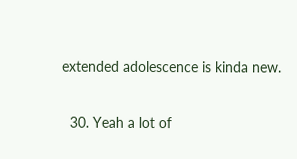extended adolescence is kinda new.

  30. Yeah a lot of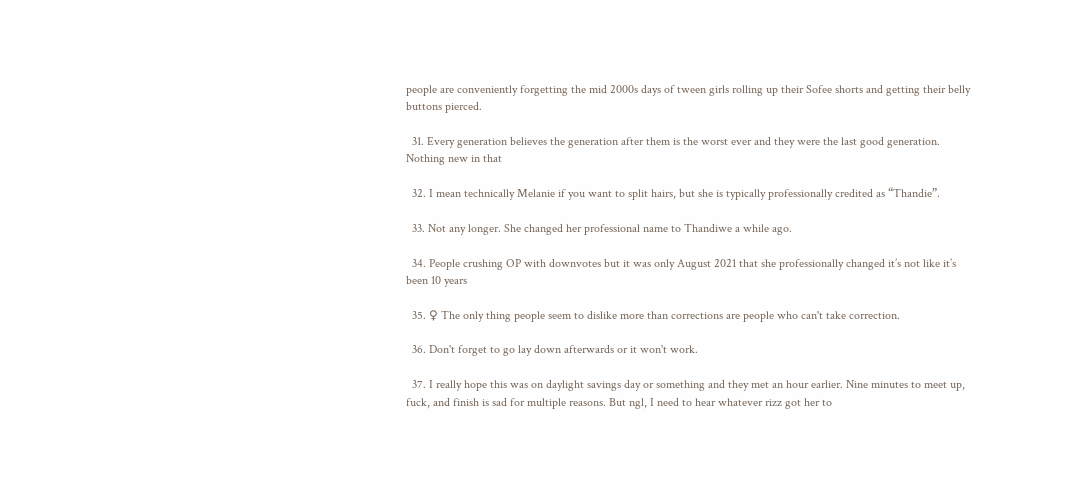people are conveniently forgetting the mid 2000s days of tween girls rolling up their Sofee shorts and getting their belly buttons pierced.

  31. Every generation believes the generation after them is the worst ever and they were the last good generation. Nothing new in that

  32. I mean technically Melanie if you want to split hairs, but she is typically professionally credited as “Thandie”.

  33. Not any longer. She changed her professional name to Thandiwe a while ago.

  34. People crushing OP with downvotes but it was only August 2021 that she professionally changed it’s not like it’s been 10 years

  35. ♀ The only thing people seem to dislike more than corrections are people who can't take correction.

  36. Don't forget to go lay down afterwards or it won't work.

  37. I really hope this was on daylight savings day or something and they met an hour earlier. Nine minutes to meet up, fuck, and finish is sad for multiple reasons. But ngl, I need to hear whatever rizz got her to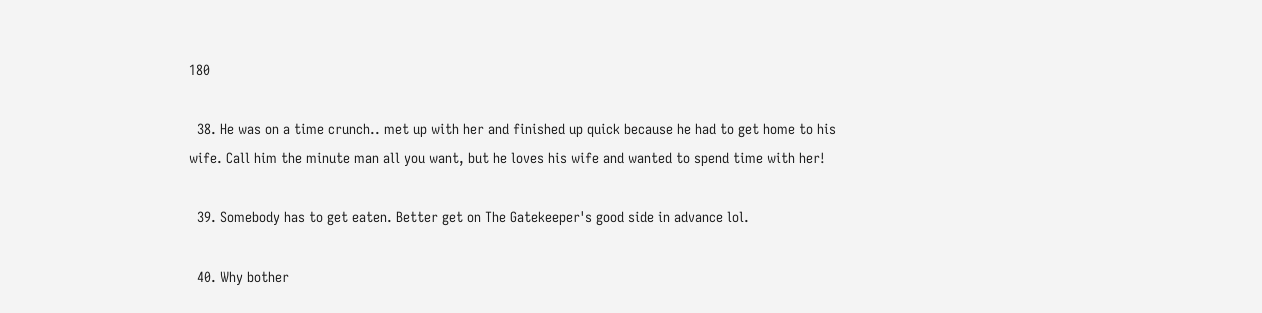180

  38. He was on a time crunch.. met up with her and finished up quick because he had to get home to his wife. Call him the minute man all you want, but he loves his wife and wanted to spend time with her!

  39. Somebody has to get eaten. Better get on The Gatekeeper's good side in advance lol.

  40. Why bother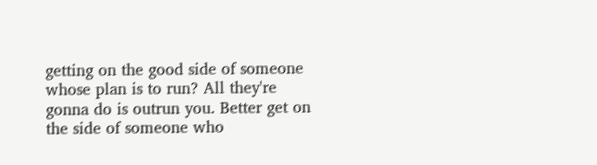getting on the good side of someone whose plan is to run? All they're gonna do is outrun you. Better get on the side of someone who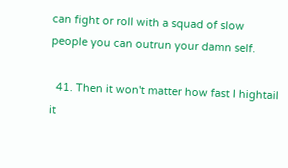can fight or roll with a squad of slow people you can outrun your damn self.

  41. Then it won't matter how fast I hightail it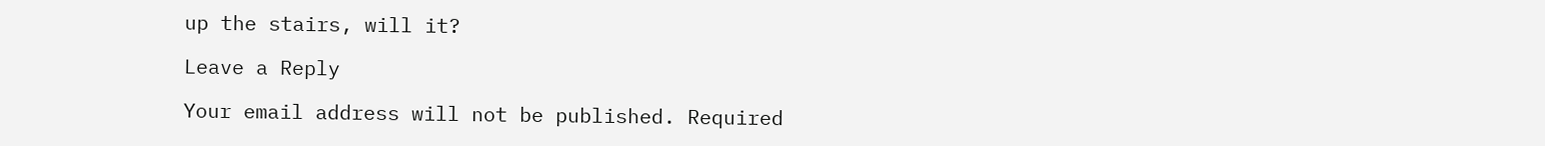up the stairs, will it?

Leave a Reply

Your email address will not be published. Required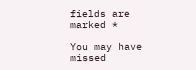fields are marked *

You may have missed